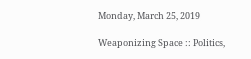Monday, March 25, 2019

Weaponizing Space :: Politics,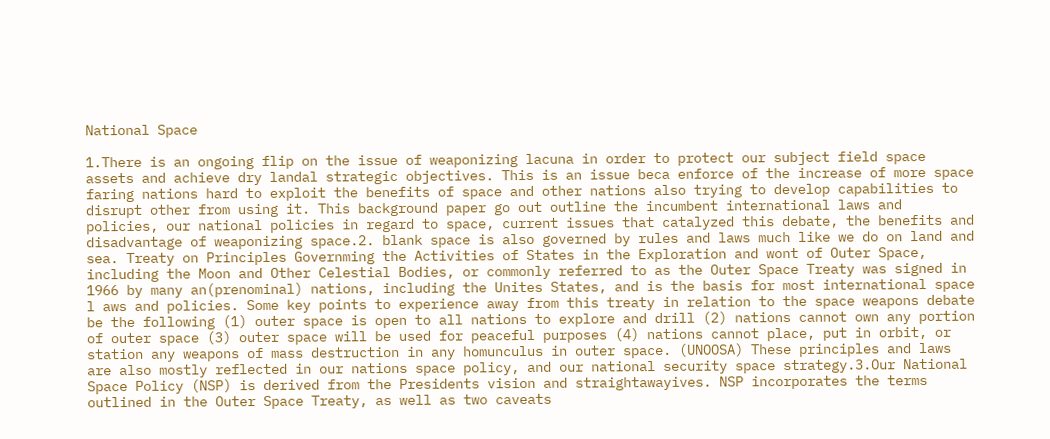National Space

1.There is an ongoing flip on the issue of weaponizing lacuna in order to protect our subject field space assets and achieve dry landal strategic objectives. This is an issue beca enforce of the increase of more space faring nations hard to exploit the benefits of space and other nations also trying to develop capabilities to disrupt other from using it. This background paper go out outline the incumbent international laws and policies, our national policies in regard to space, current issues that catalyzed this debate, the benefits and disadvantage of weaponizing space.2. blank space is also governed by rules and laws much like we do on land and sea. Treaty on Principles Governming the Activities of States in the Exploration and wont of Outer Space, including the Moon and Other Celestial Bodies, or commonly referred to as the Outer Space Treaty was signed in 1966 by many an(prenominal) nations, including the Unites States, and is the basis for most international space l aws and policies. Some key points to experience away from this treaty in relation to the space weapons debate be the following (1) outer space is open to all nations to explore and drill (2) nations cannot own any portion of outer space (3) outer space will be used for peaceful purposes (4) nations cannot place, put in orbit, or station any weapons of mass destruction in any homunculus in outer space. (UNOOSA) These principles and laws are also mostly reflected in our nations space policy, and our national security space strategy.3.Our National Space Policy (NSP) is derived from the Presidents vision and straightawayives. NSP incorporates the terms outlined in the Outer Space Treaty, as well as two caveats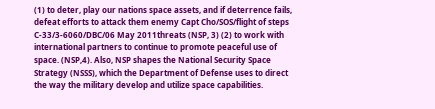(1) to deter, play our nations space assets, and if deterrence fails, defeat efforts to attack them enemy Capt Cho/SOS/flight of steps C-33/3-6060/DBC/06 May 2011threats (NSP, 3) (2) to work with international partners to continue to promote peaceful use of space. (NSP,4). Also, NSP shapes the National Security Space Strategy (NSSS), which the Department of Defense uses to direct the way the military develop and utilize space capabilities.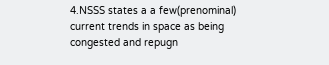4.NSSS states a a few(prenominal) current trends in space as being congested and repugn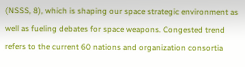(NSSS, 8), which is shaping our space strategic environment as well as fueling debates for space weapons. Congested trend refers to the current 60 nations and organization consortia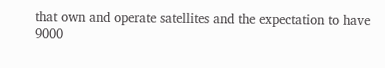that own and operate satellites and the expectation to have 9000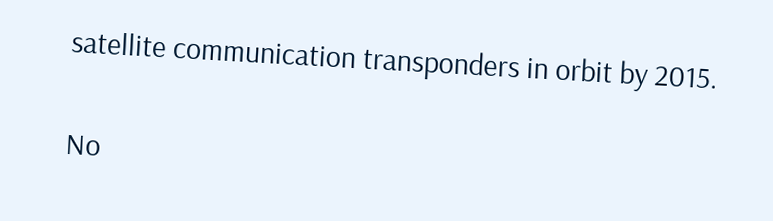satellite communication transponders in orbit by 2015.

No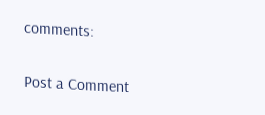comments:

Post a Comment